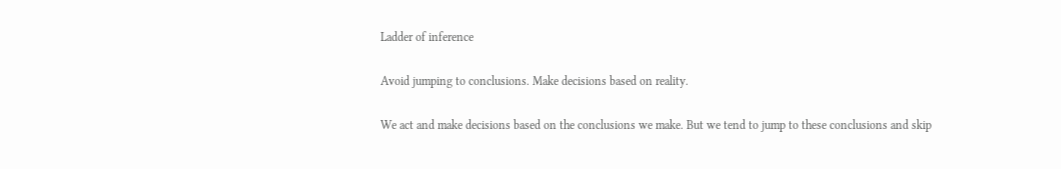Ladder of inference

Avoid jumping to conclusions. Make decisions based on reality.

We act and make decisions based on the conclusions we make. But we tend to jump to these conclusions and skip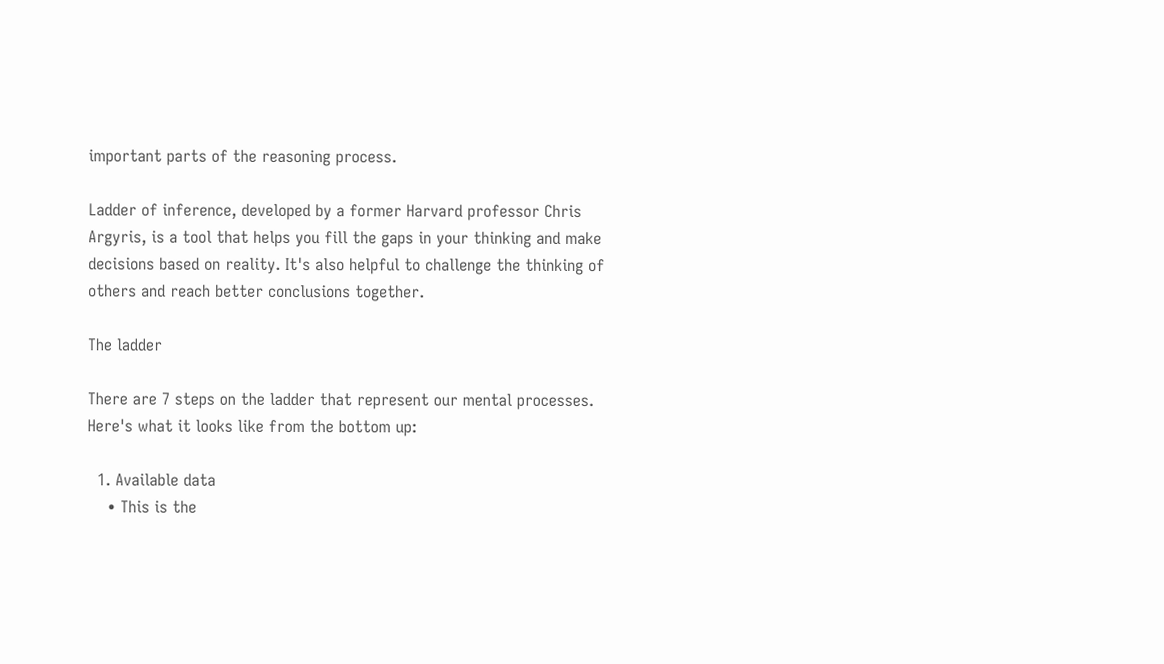important parts of the reasoning process.

Ladder of inference, developed by a former Harvard professor Chris Argyris, is a tool that helps you fill the gaps in your thinking and make decisions based on reality. It's also helpful to challenge the thinking of others and reach better conclusions together.

The ladder

There are 7 steps on the ladder that represent our mental processes. Here's what it looks like from the bottom up:

  1. Available data
    • This is the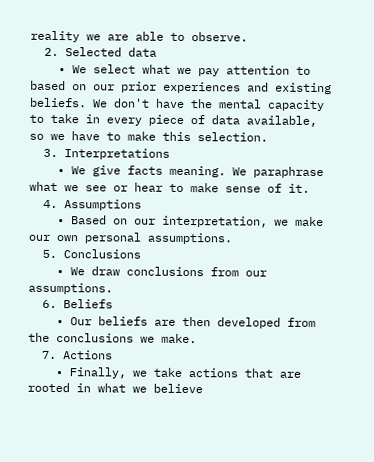reality we are able to observe.
  2. Selected data
    • We select what we pay attention to based on our prior experiences and existing beliefs. We don't have the mental capacity to take in every piece of data available, so we have to make this selection.
  3. Interpretations
    • We give facts meaning. We paraphrase what we see or hear to make sense of it.
  4. Assumptions
    • Based on our interpretation, we make our own personal assumptions.
  5. Conclusions
    • We draw conclusions from our assumptions.
  6. Beliefs
    • Our beliefs are then developed from the conclusions we make.
  7. Actions
    • Finally, we take actions that are rooted in what we believe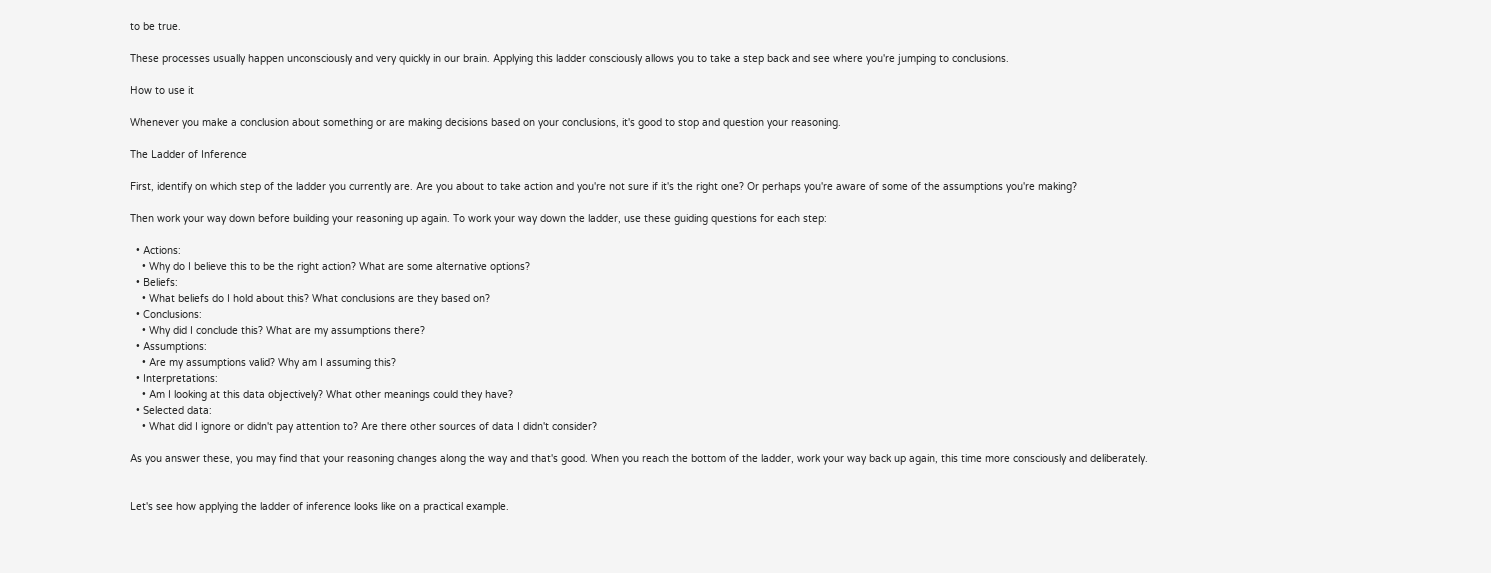to be true.

These processes usually happen unconsciously and very quickly in our brain. Applying this ladder consciously allows you to take a step back and see where you're jumping to conclusions.

How to use it

Whenever you make a conclusion about something or are making decisions based on your conclusions, it's good to stop and question your reasoning.

The Ladder of Inference

First, identify on which step of the ladder you currently are. Are you about to take action and you're not sure if it's the right one? Or perhaps you're aware of some of the assumptions you're making?

Then work your way down before building your reasoning up again. To work your way down the ladder, use these guiding questions for each step:

  • Actions:
    • Why do I believe this to be the right action? What are some alternative options?
  • Beliefs:
    • What beliefs do I hold about this? What conclusions are they based on?
  • Conclusions:
    • Why did I conclude this? What are my assumptions there?
  • Assumptions:
    • Are my assumptions valid? Why am I assuming this?
  • Interpretations:
    • Am I looking at this data objectively? What other meanings could they have?
  • Selected data:
    • What did I ignore or didn't pay attention to? Are there other sources of data I didn't consider?

As you answer these, you may find that your reasoning changes along the way and that's good. When you reach the bottom of the ladder, work your way back up again, this time more consciously and deliberately.


Let's see how applying the ladder of inference looks like on a practical example.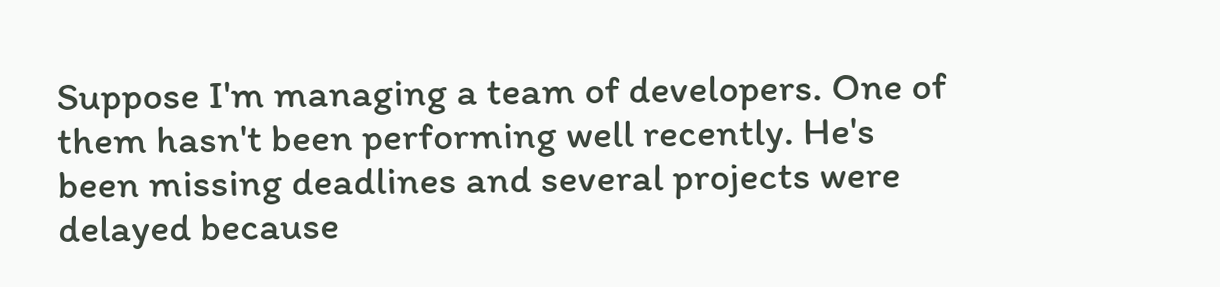Suppose I'm managing a team of developers. One of them hasn't been performing well recently. He's been missing deadlines and several projects were delayed because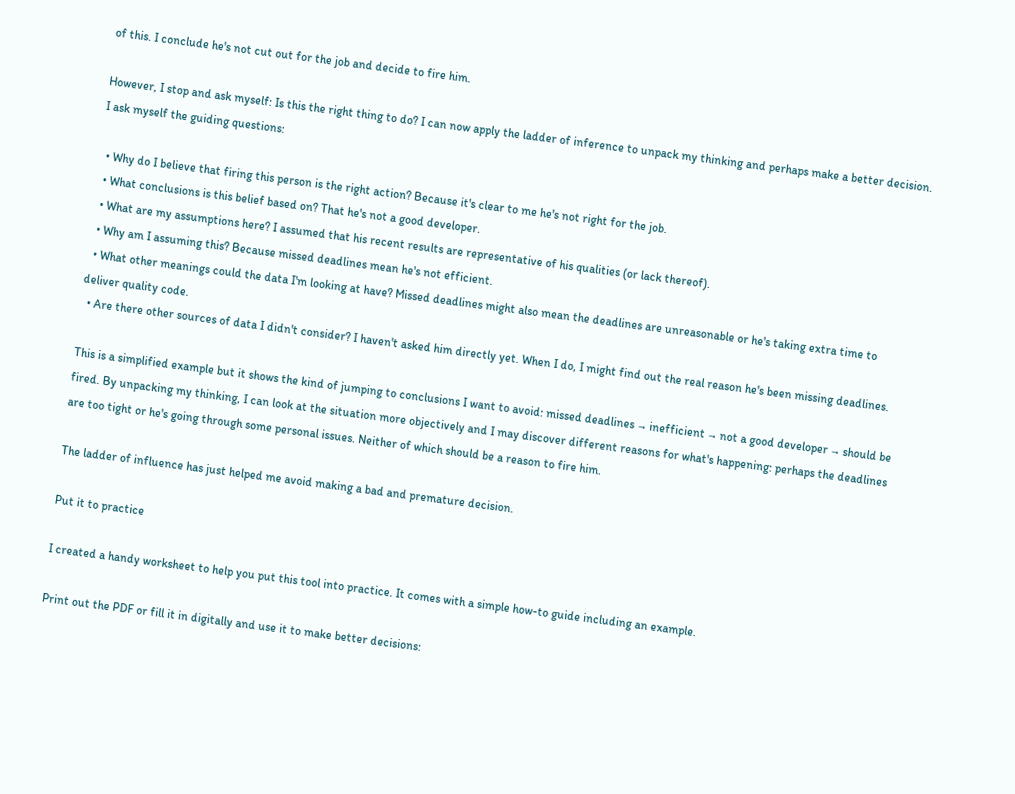of this. I conclude he's not cut out for the job and decide to fire him.

However, I stop and ask myself: Is this the right thing to do? I can now apply the ladder of inference to unpack my thinking and perhaps make a better decision. I ask myself the guiding questions:

  • Why do I believe that firing this person is the right action? Because it's clear to me he's not right for the job.
  • What conclusions is this belief based on? That he's not a good developer.
  • What are my assumptions here? I assumed that his recent results are representative of his qualities (or lack thereof).
  • Why am I assuming this? Because missed deadlines mean he's not efficient.
  • What other meanings could the data I'm looking at have? Missed deadlines might also mean the deadlines are unreasonable or he's taking extra time to deliver quality code.
  • Are there other sources of data I didn't consider? I haven't asked him directly yet. When I do, I might find out the real reason he's been missing deadlines.

This is a simplified example but it shows the kind of jumping to conclusions I want to avoid: missed deadlines → inefficient → not a good developer → should be fired. By unpacking my thinking, I can look at the situation more objectively and I may discover different reasons for what's happening: perhaps the deadlines are too tight or he's going through some personal issues. Neither of which should be a reason to fire him.

The ladder of influence has just helped me avoid making a bad and premature decision.

Put it to practice

I created a handy worksheet to help you put this tool into practice. It comes with a simple how-to guide including an example.

Print out the PDF or fill it in digitally and use it to make better decisions: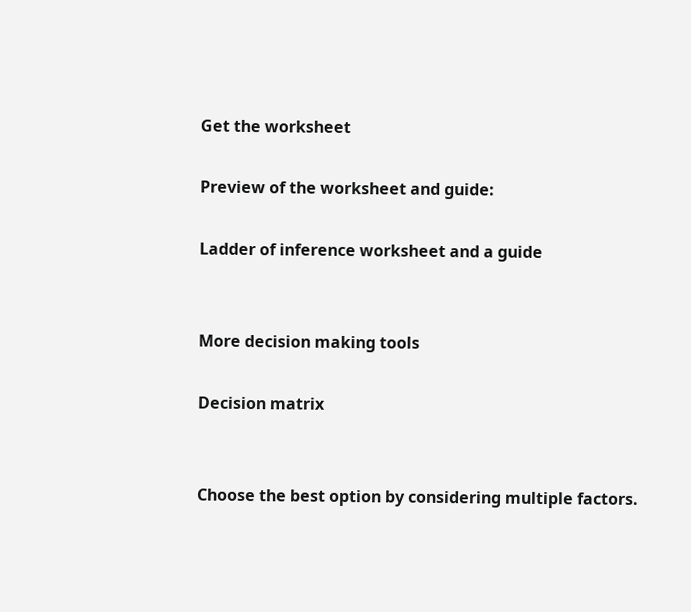Get the worksheet

Preview of the worksheet and guide:

Ladder of inference worksheet and a guide


More decision making tools

Decision matrix


Choose the best option by considering multiple factors.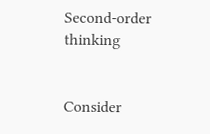Second-order thinking


Consider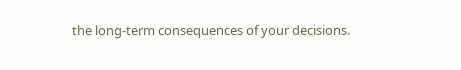the long-term consequences of your decisions.